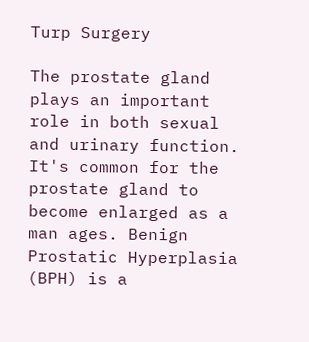Turp Surgery

The prostate gland plays an important role in both sexual and urinary function. It's common for the prostate gland to become enlarged as a man ages. Benign Prostatic Hyperplasia (BPH) is a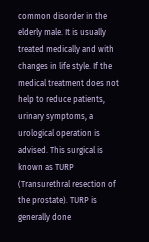common disorder in the elderly male. It is usually treated medically and with changes in life style. If the medical treatment does not help to reduce patients, urinary symptoms, a urological operation is advised. This surgical is known as TURP (Transurethral resection of the prostate). TURP is generally done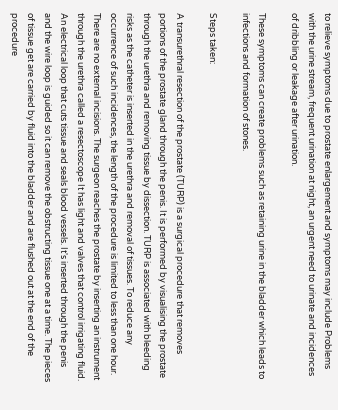to relieve symptoms due to prostate enlargement and symptoms may include Problems with the urine stream, frequent urination at night, an urgent need to urinate and incidences of dribbling or leakage after urination.

These symptoms can create problems such as retaining urine in the bladder which leads to infections and formation of stones.

Steps taken:

A transurethral resection of the prostate (TURP) is a surgical procedure that removes portions of the prostate gland through the penis. It is performed by visualising the prostate through the urethra and removing tissue by dissection. TURP is associated with bleeding risks as the catheter is inserted in the urethra and removal of tissues. To reduce any occurrence of such incidences, the length of the procedure is limited to less than one hour. There are no external incisions. The surgeon reaches the prostate by inserting an instrument through the urethra called a resectoscope It has light and valves that control irrigating fluid. An electrical loop that cuts tissue and seals blood vessels. It's inserted through the penis and the wire loop is guided so it can remove the obstructing tissue one at a time. The pieces of tissue get are carried by fluid into the bladder and are flushed out at the end of the procedure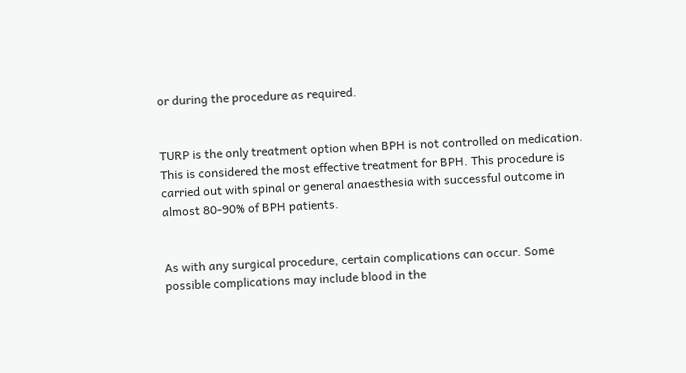or during the procedure as required.


TURP is the only treatment option when BPH is not controlled on medication. This is considered the most effective treatment for BPH. This procedure is carried out with spinal or general anaesthesia with successful outcome in almost 80-90% of BPH patients.


As with any surgical procedure, certain complications can occur. Some possible complications may include blood in the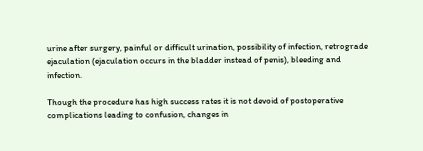urine after surgery, painful or difficult urination, possibility of infection, retrograde ejaculation (ejaculation occurs in the bladder instead of penis), bleeding and infection.

Though the procedure has high success rates it is not devoid of postoperative complications leading to confusion, changes in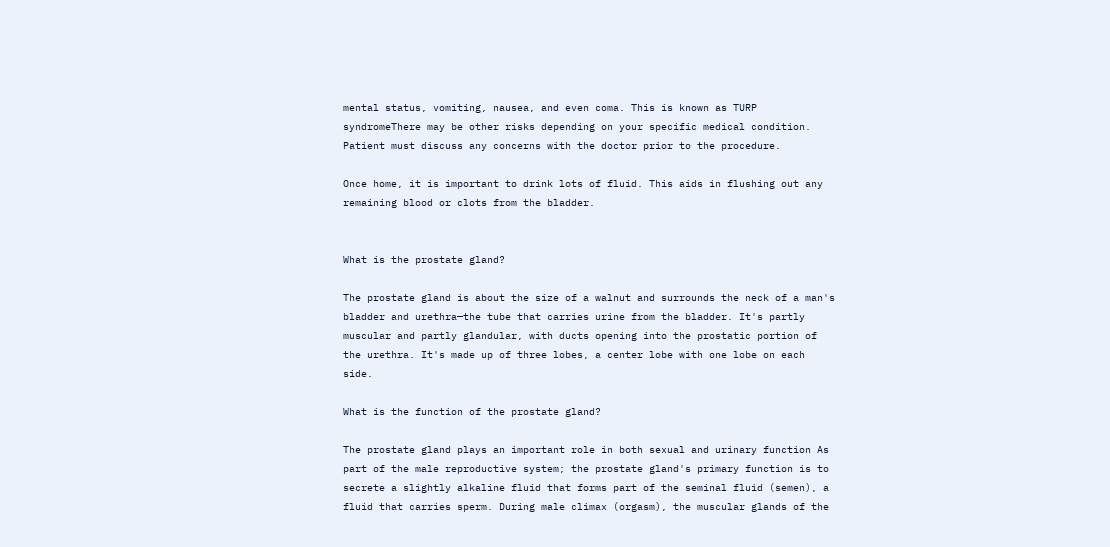mental status, vomiting, nausea, and even coma. This is known as TURP syndromeThere may be other risks depending on your specific medical condition. Patient must discuss any concerns with the doctor prior to the procedure.

Once home, it is important to drink lots of fluid. This aids in flushing out any remaining blood or clots from the bladder.


What is the prostate gland?

The prostate gland is about the size of a walnut and surrounds the neck of a man's bladder and urethra—the tube that carries urine from the bladder. It's partly muscular and partly glandular, with ducts opening into the prostatic portion of the urethra. It's made up of three lobes, a center lobe with one lobe on each side.

What is the function of the prostate gland?

The prostate gland plays an important role in both sexual and urinary function As part of the male reproductive system; the prostate gland's primary function is to secrete a slightly alkaline fluid that forms part of the seminal fluid (semen), a fluid that carries sperm. During male climax (orgasm), the muscular glands of the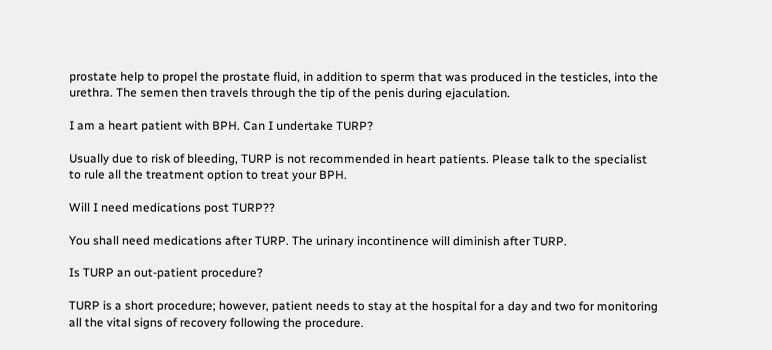prostate help to propel the prostate fluid, in addition to sperm that was produced in the testicles, into the urethra. The semen then travels through the tip of the penis during ejaculation.

I am a heart patient with BPH. Can I undertake TURP?

Usually due to risk of bleeding, TURP is not recommended in heart patients. Please talk to the specialist to rule all the treatment option to treat your BPH.

Will I need medications post TURP??

You shall need medications after TURP. The urinary incontinence will diminish after TURP.

Is TURP an out-patient procedure?

TURP is a short procedure; however, patient needs to stay at the hospital for a day and two for monitoring all the vital signs of recovery following the procedure.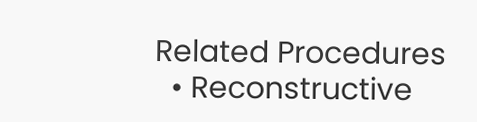Related Procedures
  • Reconstructive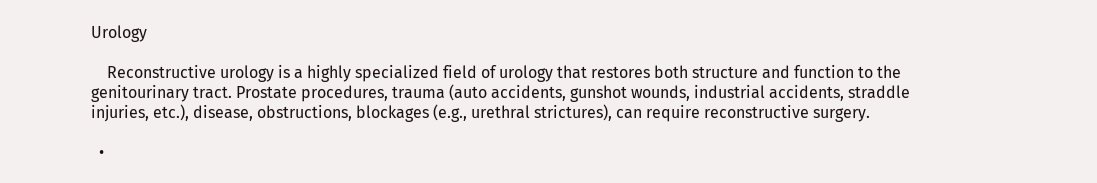Urology

    Reconstructive urology is a highly specialized field of urology that restores both structure and function to the genitourinary tract. Prostate procedures, trauma (auto accidents, gunshot wounds, industrial accidents, straddle injuries, etc.), disease, obstructions, blockages (e.g., urethral strictures), can require reconstructive surgery.

  •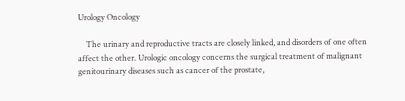Urology Oncology

    The urinary and reproductive tracts are closely linked, and disorders of one often affect the other. Urologic oncology concerns the surgical treatment of malignant genitourinary diseases such as cancer of the prostate,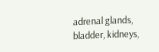adrenal glands, bladder, kidneys,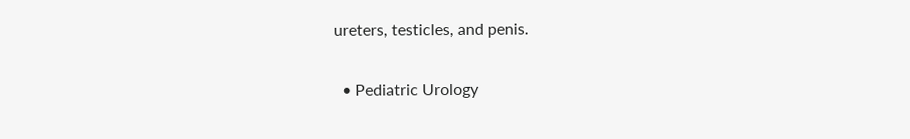ureters, testicles, and penis.

  • Pediatric Urology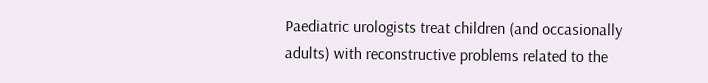Paediatric urologists treat children (and occasionally adults) with reconstructive problems related to the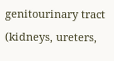genitourinary tract (kidneys, ureters,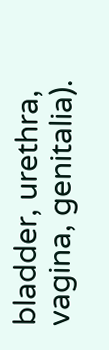bladder, urethra, vagina, genitalia).